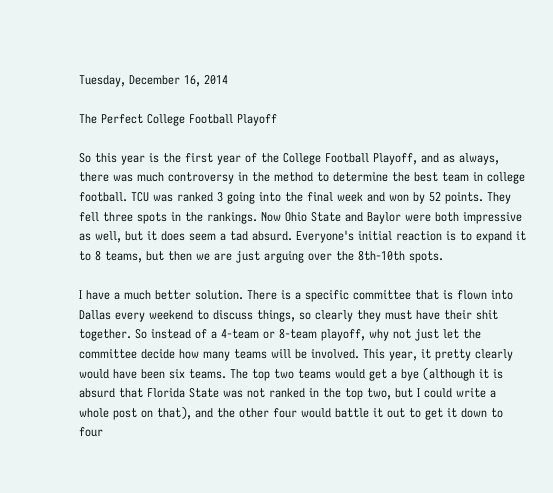Tuesday, December 16, 2014

The Perfect College Football Playoff

So this year is the first year of the College Football Playoff, and as always, there was much controversy in the method to determine the best team in college football. TCU was ranked 3 going into the final week and won by 52 points. They fell three spots in the rankings. Now Ohio State and Baylor were both impressive as well, but it does seem a tad absurd. Everyone's initial reaction is to expand it to 8 teams, but then we are just arguing over the 8th-10th spots.

I have a much better solution. There is a specific committee that is flown into Dallas every weekend to discuss things, so clearly they must have their shit together. So instead of a 4-team or 8-team playoff, why not just let the committee decide how many teams will be involved. This year, it pretty clearly would have been six teams. The top two teams would get a bye (although it is absurd that Florida State was not ranked in the top two, but I could write a whole post on that), and the other four would battle it out to get it down to four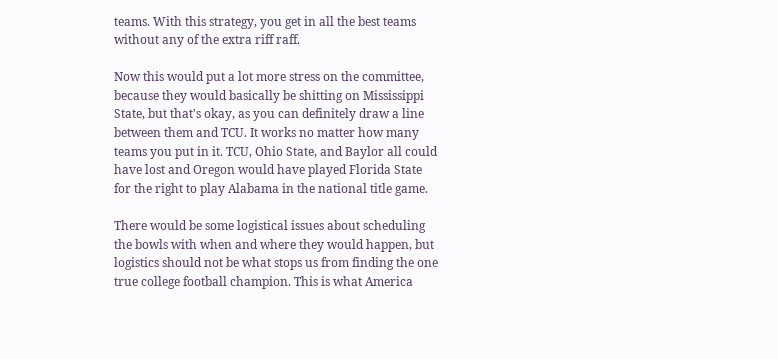teams. With this strategy, you get in all the best teams without any of the extra riff raff.

Now this would put a lot more stress on the committee, because they would basically be shitting on Mississippi State, but that's okay, as you can definitely draw a line between them and TCU. It works no matter how many teams you put in it. TCU, Ohio State, and Baylor all could have lost and Oregon would have played Florida State for the right to play Alabama in the national title game.

There would be some logistical issues about scheduling the bowls with when and where they would happen, but logistics should not be what stops us from finding the one true college football champion. This is what America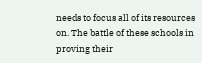needs to focus all of its resources on. The battle of these schools in proving their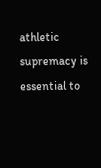athletic supremacy is essential to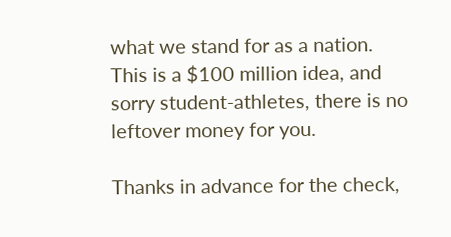what we stand for as a nation. This is a $100 million idea, and sorry student-athletes, there is no leftover money for you.

Thanks in advance for the check,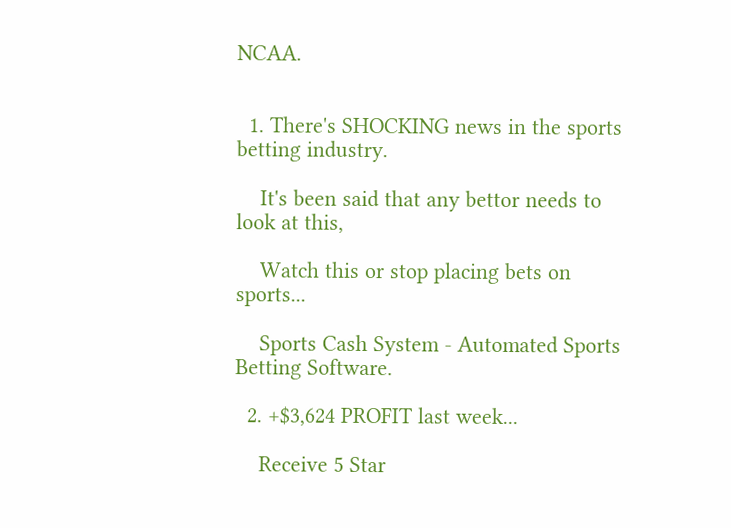NCAA.


  1. There's SHOCKING news in the sports betting industry.

    It's been said that any bettor needs to look at this,

    Watch this or stop placing bets on sports...

    Sports Cash System - Automated Sports Betting Software.

  2. +$3,624 PROFIT last week...

    Receive 5 Star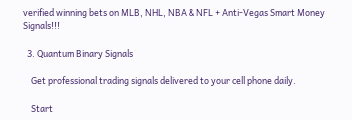verified winning bets on MLB, NHL, NBA & NFL + Anti-Vegas Smart Money Signals!!!

  3. Quantum Binary Signals

    Get professional trading signals delivered to your cell phone daily.

    Start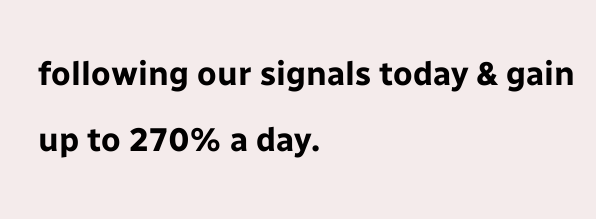following our signals today & gain up to 270% a day.